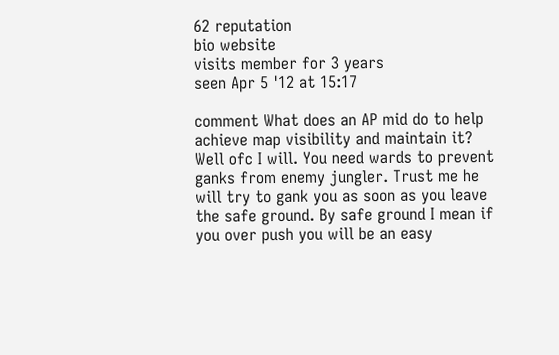62 reputation
bio website
visits member for 3 years
seen Apr 5 '12 at 15:17

comment What does an AP mid do to help achieve map visibility and maintain it?
Well ofc I will. You need wards to prevent ganks from enemy jungler. Trust me he will try to gank you as soon as you leave the safe ground. By safe ground I mean if you over push you will be an easy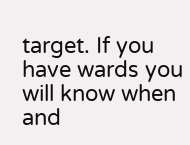target. If you have wards you will know when and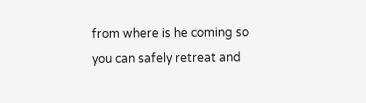from where is he coming so you can safely retreat and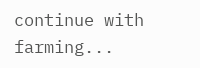continue with farming...